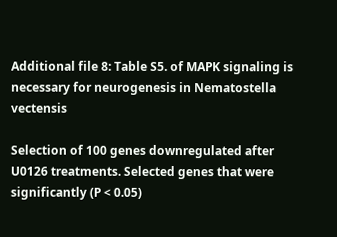Additional file 8: Table S5. of MAPK signaling is necessary for neurogenesis in Nematostella vectensis

Selection of 100 genes downregulated after U0126 treatments. Selected genes that were significantly (P < 0.05)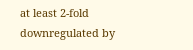at least 2-fold downregulated by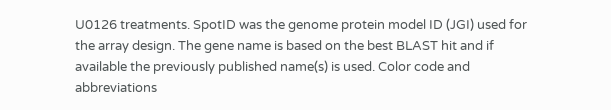U0126 treatments. SpotID was the genome protein model ID (JGI) used for the array design. The gene name is based on the best BLAST hit and if available the previously published name(s) is used. Color code and abbreviations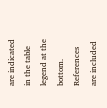are indicated in the table legend at the bottom. References are included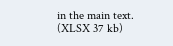in the main text. (XLSX 37 kb)